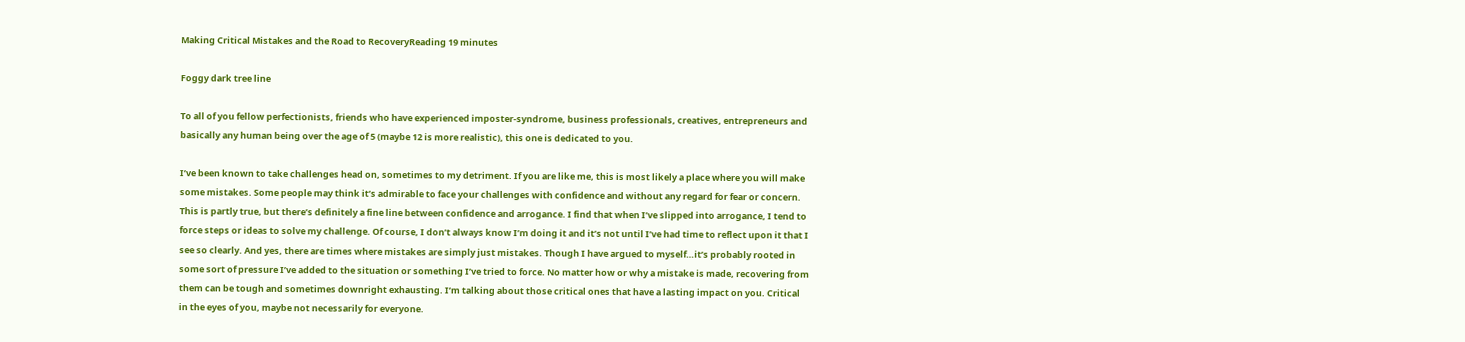Making Critical Mistakes and the Road to RecoveryReading 19 minutes

Foggy dark tree line

To all of you fellow perfectionists, friends who have experienced imposter-syndrome, business professionals, creatives, entrepreneurs and basically any human being over the age of 5 (maybe 12 is more realistic), this one is dedicated to you.

I’ve been known to take challenges head on, sometimes to my detriment. If you are like me, this is most likely a place where you will make some mistakes. Some people may think it’s admirable to face your challenges with confidence and without any regard for fear or concern. This is partly true, but there’s definitely a fine line between confidence and arrogance. I find that when I’ve slipped into arrogance, I tend to force steps or ideas to solve my challenge. Of course, I don’t always know I’m doing it and it’s not until I’ve had time to reflect upon it that I see so clearly. And yes, there are times where mistakes are simply just mistakes. Though I have argued to myself…it’s probably rooted in some sort of pressure I’ve added to the situation or something I’ve tried to force. No matter how or why a mistake is made, recovering from them can be tough and sometimes downright exhausting. I’m talking about those critical ones that have a lasting impact on you. Critical in the eyes of you, maybe not necessarily for everyone.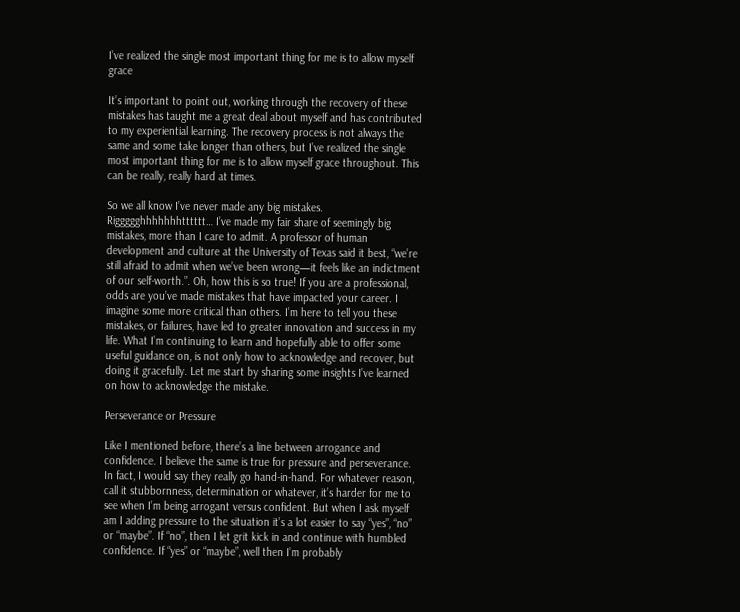I’ve realized the single most important thing for me is to allow myself grace

It’s important to point out, working through the recovery of these mistakes has taught me a great deal about myself and has contributed to my experiential learning. The recovery process is not always the same and some take longer than others, but I’ve realized the single most important thing for me is to allow myself grace throughout. This can be really, really hard at times.

So we all know I’ve never made any big mistakes. Riggggghhhhhhhtttttt… I’ve made my fair share of seemingly big mistakes, more than I care to admit. A professor of human development and culture at the University of Texas said it best, “we’re still afraid to admit when we’ve been wrong—it feels like an indictment of our self-worth.”. Oh, how this is so true! If you are a professional, odds are you’ve made mistakes that have impacted your career. I imagine some more critical than others. I’m here to tell you these mistakes, or failures, have led to greater innovation and success in my life. What I’m continuing to learn and hopefully able to offer some useful guidance on, is not only how to acknowledge and recover, but doing it gracefully. Let me start by sharing some insights I’ve learned on how to acknowledge the mistake.

Perseverance or Pressure

Like I mentioned before, there’s a line between arrogance and confidence. I believe the same is true for pressure and perseverance. In fact, I would say they really go hand-in-hand. For whatever reason, call it stubbornness, determination or whatever, it’s harder for me to see when I’m being arrogant versus confident. But when I ask myself am I adding pressure to the situation it’s a lot easier to say “yes”, “no” or “maybe”. If “no”, then I let grit kick in and continue with humbled confidence. If “yes” or “maybe”, well then I’m probably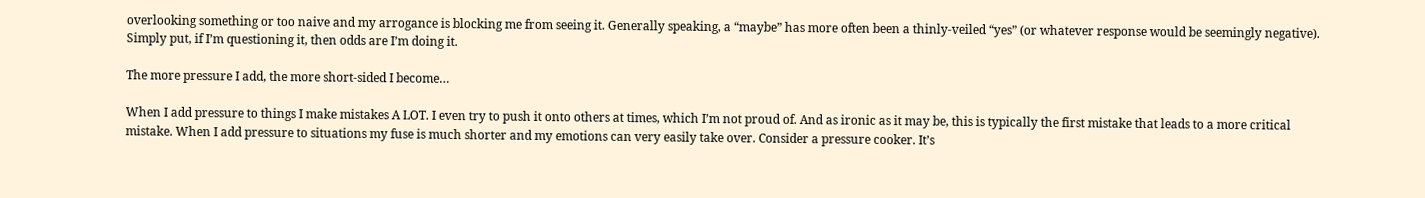overlooking something or too naive and my arrogance is blocking me from seeing it. Generally speaking, a “maybe” has more often been a thinly-veiled “yes” (or whatever response would be seemingly negative). Simply put, if I’m questioning it, then odds are I’m doing it.

The more pressure I add, the more short-sided I become…

When I add pressure to things I make mistakes A LOT. I even try to push it onto others at times, which I’m not proud of. And as ironic as it may be, this is typically the first mistake that leads to a more critical mistake. When I add pressure to situations my fuse is much shorter and my emotions can very easily take over. Consider a pressure cooker. It’s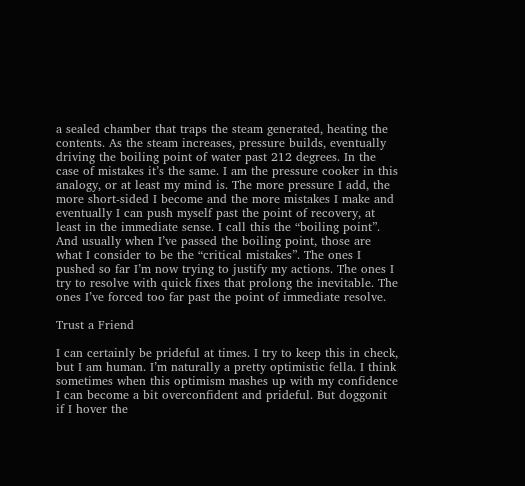a sealed chamber that traps the steam generated, heating the contents. As the steam increases, pressure builds, eventually driving the boiling point of water past 212 degrees. In the case of mistakes it’s the same. I am the pressure cooker in this analogy, or at least my mind is. The more pressure I add, the more short-sided I become and the more mistakes I make and eventually I can push myself past the point of recovery, at least in the immediate sense. I call this the “boiling point”. And usually when I’ve passed the boiling point, those are what I consider to be the “critical mistakes”. The ones I pushed so far I’m now trying to justify my actions. The ones I try to resolve with quick fixes that prolong the inevitable. The ones I’ve forced too far past the point of immediate resolve.

Trust a Friend

I can certainly be prideful at times. I try to keep this in check, but I am human. I’m naturally a pretty optimistic fella. I think sometimes when this optimism mashes up with my confidence I can become a bit overconfident and prideful. But doggonit if I hover the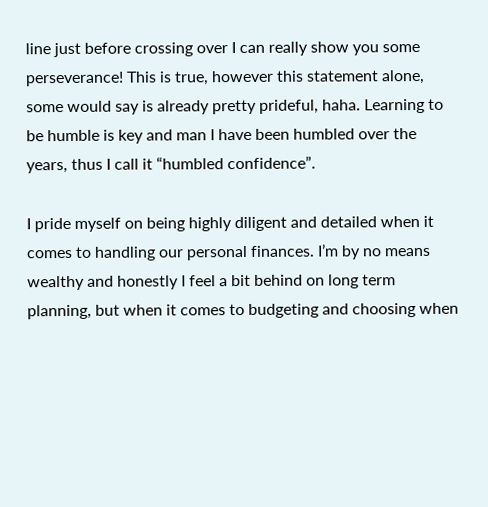line just before crossing over I can really show you some perseverance! This is true, however this statement alone, some would say is already pretty prideful, haha. Learning to be humble is key and man I have been humbled over the years, thus I call it “humbled confidence”.

I pride myself on being highly diligent and detailed when it comes to handling our personal finances. I’m by no means wealthy and honestly I feel a bit behind on long term planning, but when it comes to budgeting and choosing when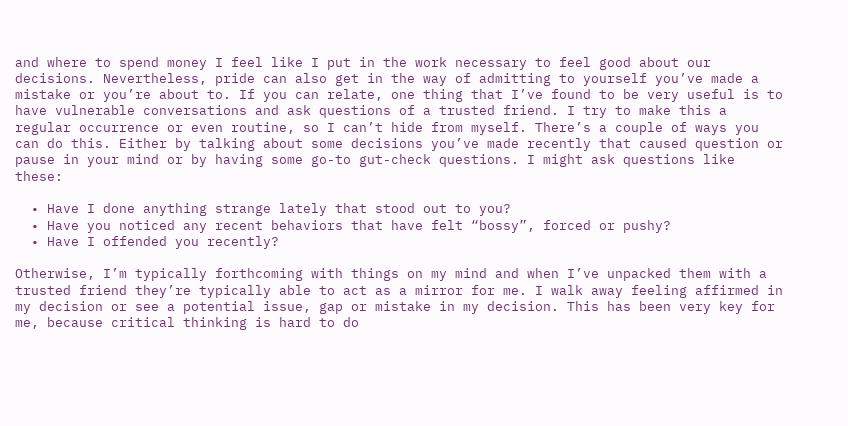and where to spend money I feel like I put in the work necessary to feel good about our decisions. Nevertheless, pride can also get in the way of admitting to yourself you’ve made a mistake or you’re about to. If you can relate, one thing that I’ve found to be very useful is to have vulnerable conversations and ask questions of a trusted friend. I try to make this a regular occurrence or even routine, so I can’t hide from myself. There’s a couple of ways you can do this. Either by talking about some decisions you’ve made recently that caused question or pause in your mind or by having some go-to gut-check questions. I might ask questions like these:

  • Have I done anything strange lately that stood out to you?
  • Have you noticed any recent behaviors that have felt “bossy”, forced or pushy?
  • Have I offended you recently?

Otherwise, I’m typically forthcoming with things on my mind and when I’ve unpacked them with a trusted friend they’re typically able to act as a mirror for me. I walk away feeling affirmed in my decision or see a potential issue, gap or mistake in my decision. This has been very key for me, because critical thinking is hard to do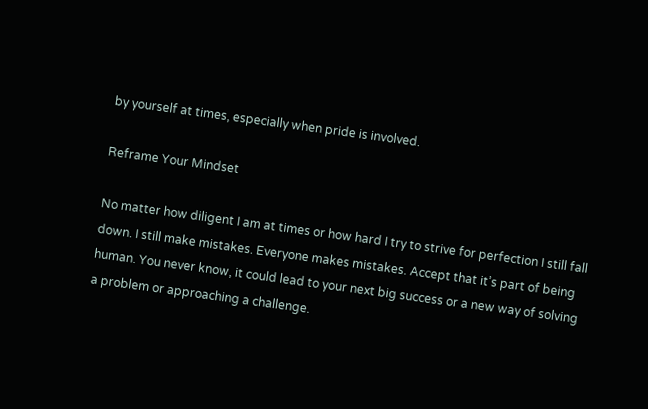by yourself at times, especially when pride is involved.

Reframe Your Mindset

No matter how diligent I am at times or how hard I try to strive for perfection I still fall down. I still make mistakes. Everyone makes mistakes. Accept that it’s part of being human. You never know, it could lead to your next big success or a new way of solving a problem or approaching a challenge.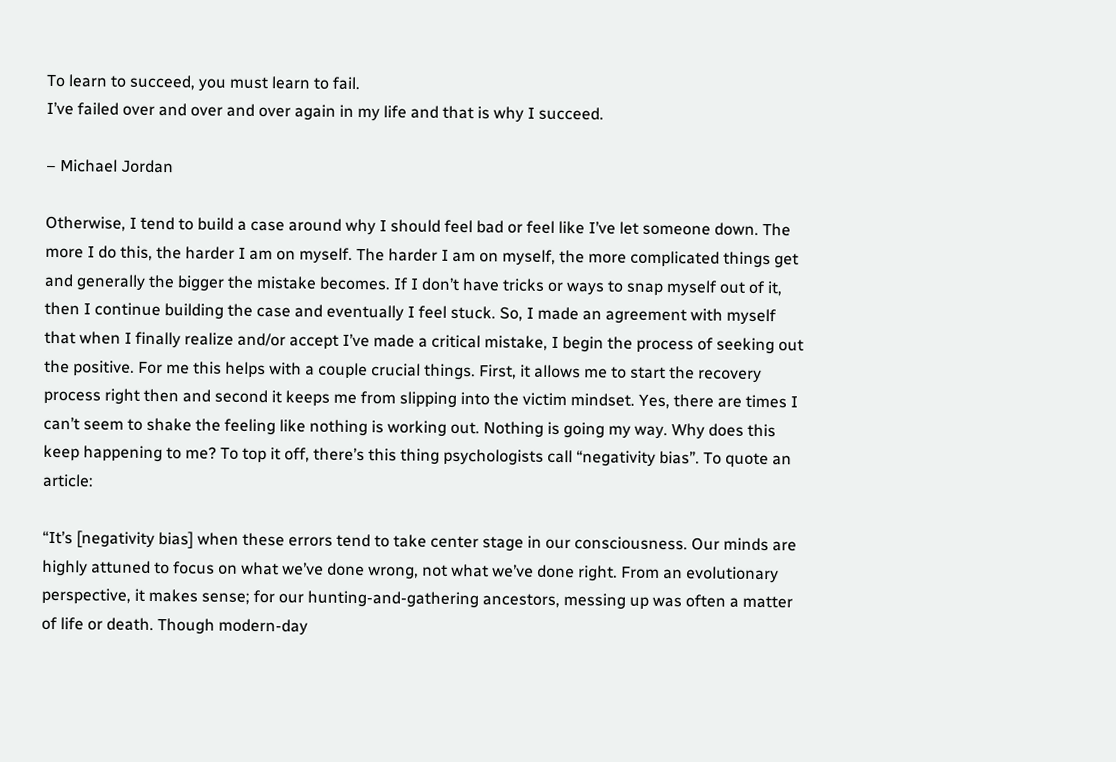To learn to succeed, you must learn to fail.
I’ve failed over and over and over again in my life and that is why I succeed.

– Michael Jordan

Otherwise, I tend to build a case around why I should feel bad or feel like I’ve let someone down. The more I do this, the harder I am on myself. The harder I am on myself, the more complicated things get and generally the bigger the mistake becomes. If I don’t have tricks or ways to snap myself out of it, then I continue building the case and eventually I feel stuck. So, I made an agreement with myself that when I finally realize and/or accept I’ve made a critical mistake, I begin the process of seeking out the positive. For me this helps with a couple crucial things. First, it allows me to start the recovery process right then and second it keeps me from slipping into the victim mindset. Yes, there are times I can’t seem to shake the feeling like nothing is working out. Nothing is going my way. Why does this keep happening to me? To top it off, there’s this thing psychologists call “negativity bias”. To quote an article:

“It’s [negativity bias] when these errors tend to take center stage in our consciousness. Our minds are highly attuned to focus on what we’ve done wrong, not what we’ve done right. From an evolutionary perspective, it makes sense; for our hunting-and-gathering ancestors, messing up was often a matter of life or death. Though modern-day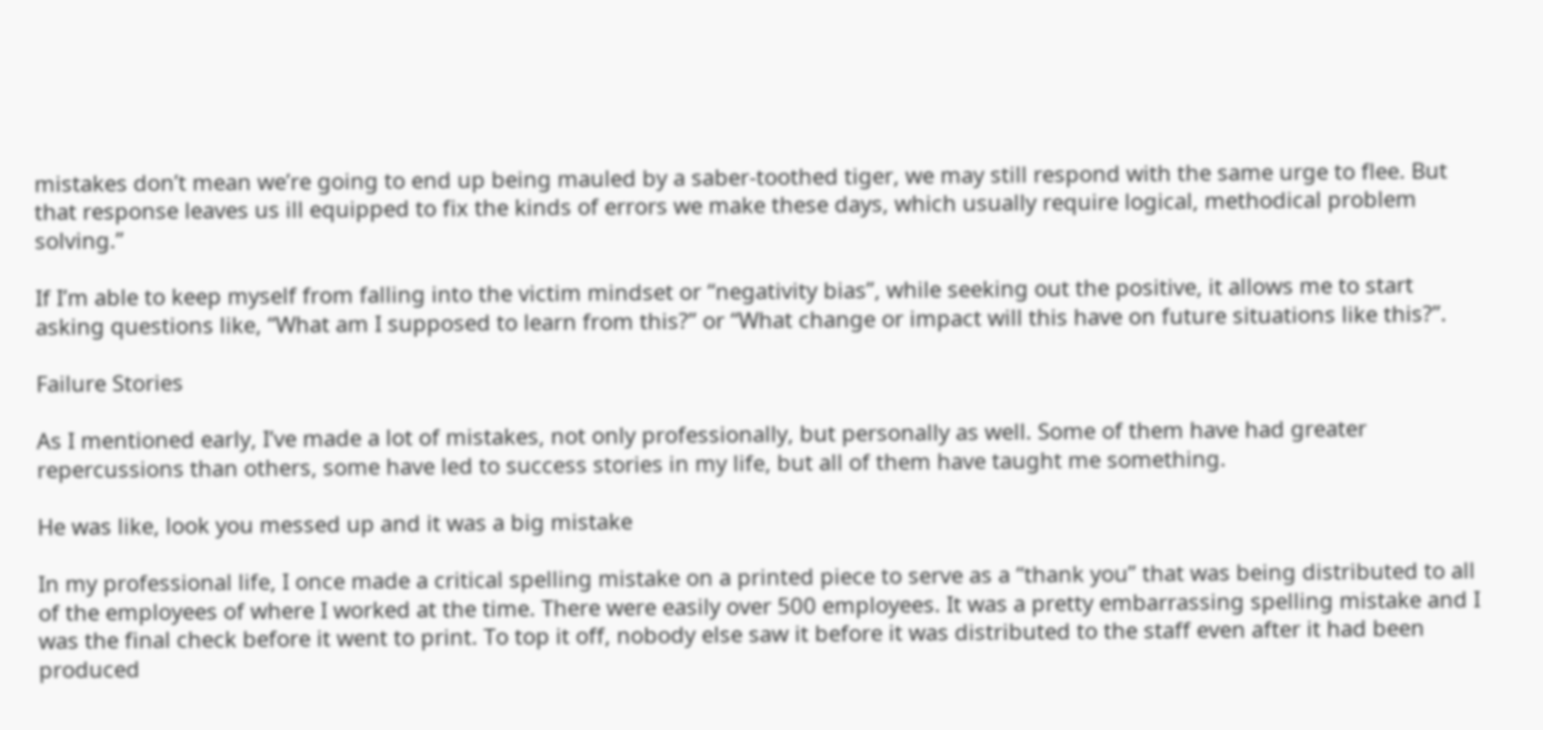mistakes don’t mean we’re going to end up being mauled by a saber-toothed tiger, we may still respond with the same urge to flee. But that response leaves us ill equipped to fix the kinds of errors we make these days, which usually require logical, methodical problem solving.”

If I’m able to keep myself from falling into the victim mindset or “negativity bias”, while seeking out the positive, it allows me to start asking questions like, “What am I supposed to learn from this?” or “What change or impact will this have on future situations like this?”.

Failure Stories

As I mentioned early, I’ve made a lot of mistakes, not only professionally, but personally as well. Some of them have had greater repercussions than others, some have led to success stories in my life, but all of them have taught me something.

He was like, look you messed up and it was a big mistake

In my professional life, I once made a critical spelling mistake on a printed piece to serve as a “thank you” that was being distributed to all of the employees of where I worked at the time. There were easily over 500 employees. It was a pretty embarrassing spelling mistake and I was the final check before it went to print. To top it off, nobody else saw it before it was distributed to the staff even after it had been produced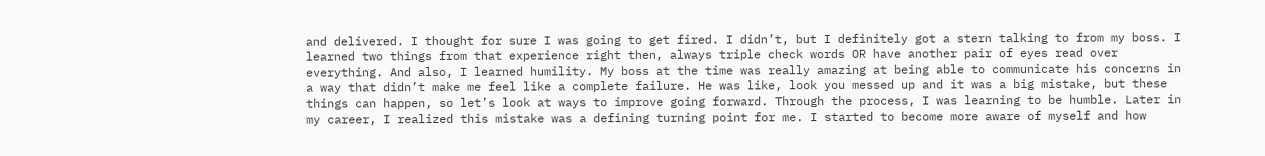and delivered. I thought for sure I was going to get fired. I didn’t, but I definitely got a stern talking to from my boss. I learned two things from that experience right then, always triple check words OR have another pair of eyes read over everything. And also, I learned humility. My boss at the time was really amazing at being able to communicate his concerns in a way that didn’t make me feel like a complete failure. He was like, look you messed up and it was a big mistake, but these things can happen, so let’s look at ways to improve going forward. Through the process, I was learning to be humble. Later in my career, I realized this mistake was a defining turning point for me. I started to become more aware of myself and how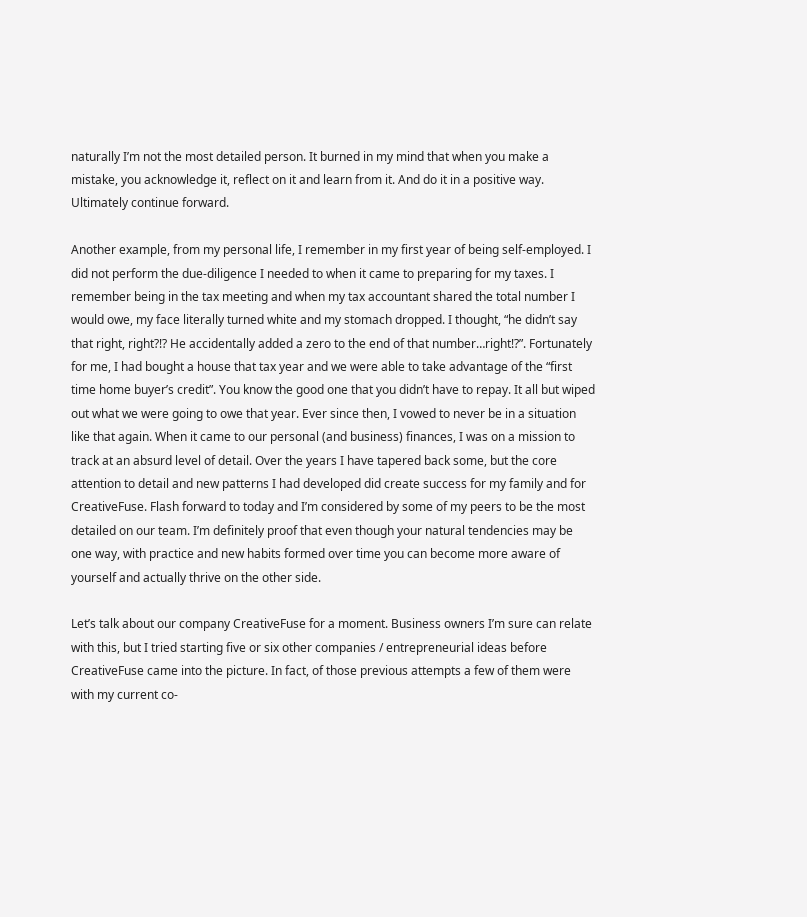naturally I’m not the most detailed person. It burned in my mind that when you make a mistake, you acknowledge it, reflect on it and learn from it. And do it in a positive way. Ultimately continue forward.

Another example, from my personal life, I remember in my first year of being self-employed. I did not perform the due-diligence I needed to when it came to preparing for my taxes. I remember being in the tax meeting and when my tax accountant shared the total number I would owe, my face literally turned white and my stomach dropped. I thought, “he didn’t say that right, right?!? He accidentally added a zero to the end of that number…right!?”. Fortunately for me, I had bought a house that tax year and we were able to take advantage of the “first time home buyer’s credit”. You know the good one that you didn’t have to repay. It all but wiped out what we were going to owe that year. Ever since then, I vowed to never be in a situation like that again. When it came to our personal (and business) finances, I was on a mission to track at an absurd level of detail. Over the years I have tapered back some, but the core attention to detail and new patterns I had developed did create success for my family and for CreativeFuse. Flash forward to today and I’m considered by some of my peers to be the most detailed on our team. I’m definitely proof that even though your natural tendencies may be one way, with practice and new habits formed over time you can become more aware of yourself and actually thrive on the other side.

Let’s talk about our company CreativeFuse for a moment. Business owners I’m sure can relate with this, but I tried starting five or six other companies / entrepreneurial ideas before CreativeFuse came into the picture. In fact, of those previous attempts a few of them were with my current co-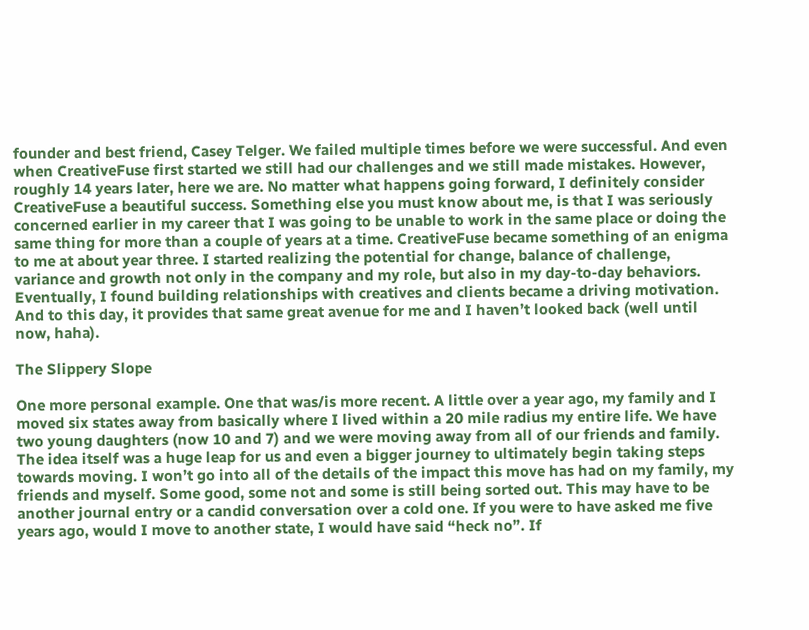founder and best friend, Casey Telger. We failed multiple times before we were successful. And even when CreativeFuse first started we still had our challenges and we still made mistakes. However, roughly 14 years later, here we are. No matter what happens going forward, I definitely consider CreativeFuse a beautiful success. Something else you must know about me, is that I was seriously concerned earlier in my career that I was going to be unable to work in the same place or doing the same thing for more than a couple of years at a time. CreativeFuse became something of an enigma to me at about year three. I started realizing the potential for change, balance of challenge, variance and growth not only in the company and my role, but also in my day-to-day behaviors. Eventually, I found building relationships with creatives and clients became a driving motivation. And to this day, it provides that same great avenue for me and I haven’t looked back (well until now, haha).

The Slippery Slope

One more personal example. One that was/is more recent. A little over a year ago, my family and I moved six states away from basically where I lived within a 20 mile radius my entire life. We have two young daughters (now 10 and 7) and we were moving away from all of our friends and family. The idea itself was a huge leap for us and even a bigger journey to ultimately begin taking steps towards moving. I won’t go into all of the details of the impact this move has had on my family, my friends and myself. Some good, some not and some is still being sorted out. This may have to be another journal entry or a candid conversation over a cold one. If you were to have asked me five years ago, would I move to another state, I would have said “heck no”. If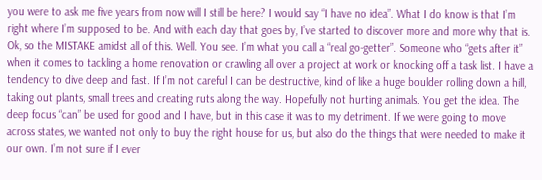you were to ask me five years from now will I still be here? I would say “I have no idea”. What I do know is that I’m right where I’m supposed to be. And with each day that goes by, I’ve started to discover more and more why that is. Ok, so the MISTAKE amidst all of this. Well. You see. I’m what you call a “real go-getter”. Someone who “gets after it” when it comes to tackling a home renovation or crawling all over a project at work or knocking off a task list. I have a tendency to dive deep and fast. If I’m not careful I can be destructive, kind of like a huge boulder rolling down a hill, taking out plants, small trees and creating ruts along the way. Hopefully not hurting animals. You get the idea. The deep focus “can” be used for good and I have, but in this case it was to my detriment. If we were going to move across states, we wanted not only to buy the right house for us, but also do the things that were needed to make it our own. I’m not sure if I ever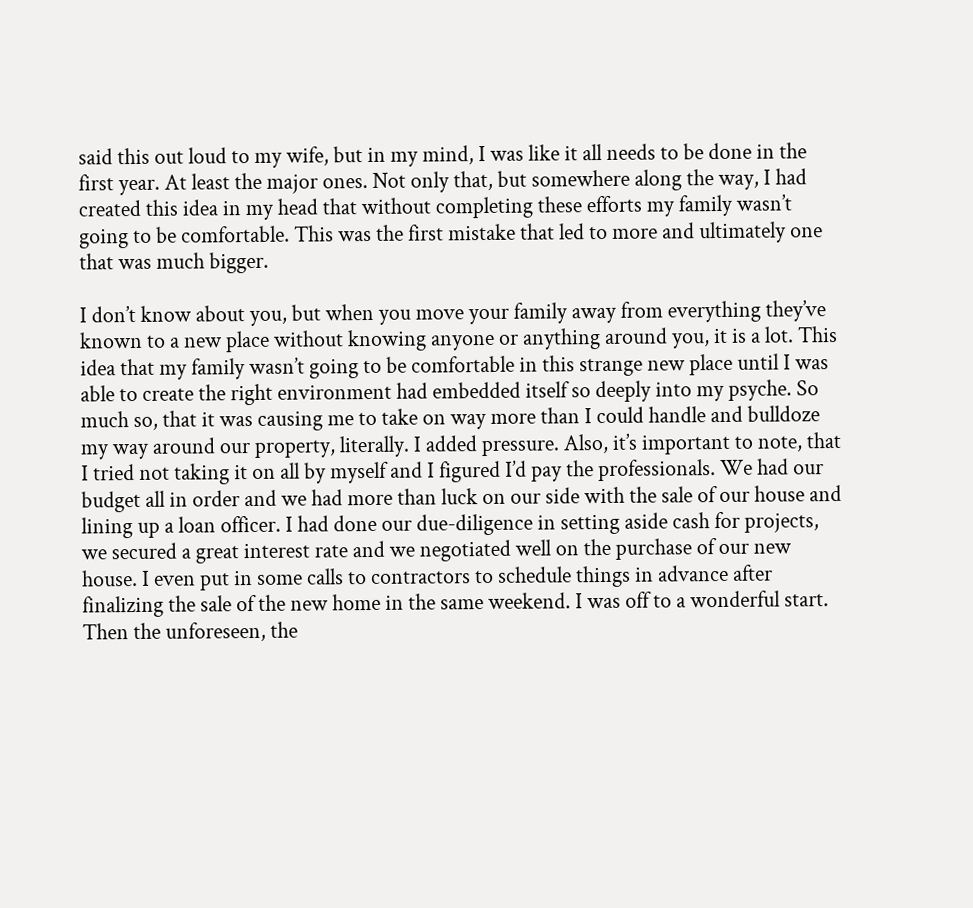said this out loud to my wife, but in my mind, I was like it all needs to be done in the first year. At least the major ones. Not only that, but somewhere along the way, I had created this idea in my head that without completing these efforts my family wasn’t going to be comfortable. This was the first mistake that led to more and ultimately one that was much bigger.

I don’t know about you, but when you move your family away from everything they’ve known to a new place without knowing anyone or anything around you, it is a lot. This idea that my family wasn’t going to be comfortable in this strange new place until I was able to create the right environment had embedded itself so deeply into my psyche. So much so, that it was causing me to take on way more than I could handle and bulldoze my way around our property, literally. I added pressure. Also, it’s important to note, that I tried not taking it on all by myself and I figured I’d pay the professionals. We had our budget all in order and we had more than luck on our side with the sale of our house and lining up a loan officer. I had done our due-diligence in setting aside cash for projects, we secured a great interest rate and we negotiated well on the purchase of our new house. I even put in some calls to contractors to schedule things in advance after finalizing the sale of the new home in the same weekend. I was off to a wonderful start. Then the unforeseen, the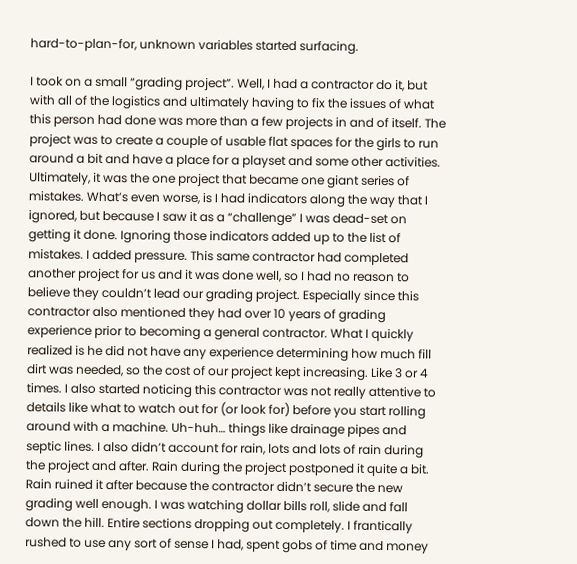hard-to-plan-for, unknown variables started surfacing.

I took on a small “grading project”. Well, I had a contractor do it, but with all of the logistics and ultimately having to fix the issues of what this person had done was more than a few projects in and of itself. The project was to create a couple of usable flat spaces for the girls to run around a bit and have a place for a playset and some other activities. Ultimately, it was the one project that became one giant series of mistakes. What’s even worse, is I had indicators along the way that I ignored, but because I saw it as a “challenge” I was dead-set on getting it done. Ignoring those indicators added up to the list of mistakes. I added pressure. This same contractor had completed another project for us and it was done well, so I had no reason to believe they couldn’t lead our grading project. Especially since this contractor also mentioned they had over 10 years of grading experience prior to becoming a general contractor. What I quickly realized is he did not have any experience determining how much fill dirt was needed, so the cost of our project kept increasing. Like 3 or 4 times. I also started noticing this contractor was not really attentive to details like what to watch out for (or look for) before you start rolling around with a machine. Uh-huh… things like drainage pipes and septic lines. I also didn’t account for rain, lots and lots of rain during the project and after. Rain during the project postponed it quite a bit. Rain ruined it after because the contractor didn’t secure the new grading well enough. I was watching dollar bills roll, slide and fall down the hill. Entire sections dropping out completely. I frantically rushed to use any sort of sense I had, spent gobs of time and money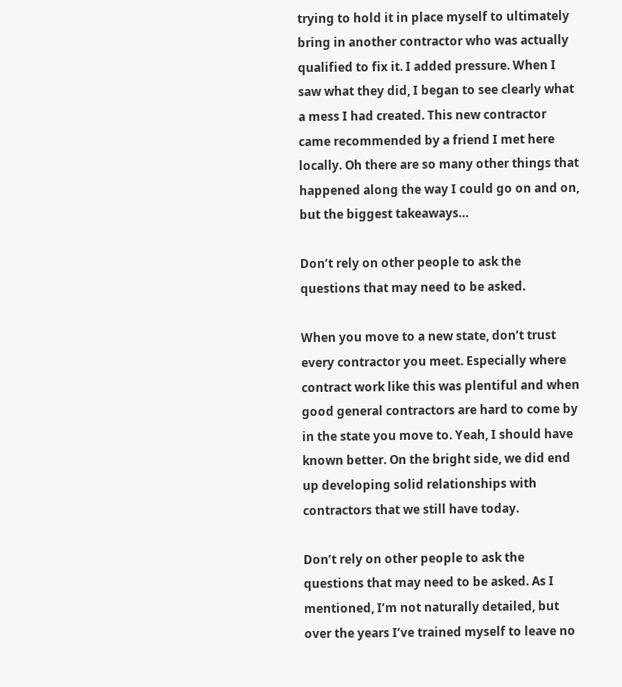trying to hold it in place myself to ultimately bring in another contractor who was actually qualified to fix it. I added pressure. When I saw what they did, I began to see clearly what a mess I had created. This new contractor came recommended by a friend I met here locally. Oh there are so many other things that happened along the way I could go on and on, but the biggest takeaways…

Don’t rely on other people to ask the questions that may need to be asked.

When you move to a new state, don’t trust every contractor you meet. Especially where contract work like this was plentiful and when good general contractors are hard to come by in the state you move to. Yeah, I should have known better. On the bright side, we did end up developing solid relationships with contractors that we still have today.

Don’t rely on other people to ask the questions that may need to be asked. As I mentioned, I’m not naturally detailed, but over the years I’ve trained myself to leave no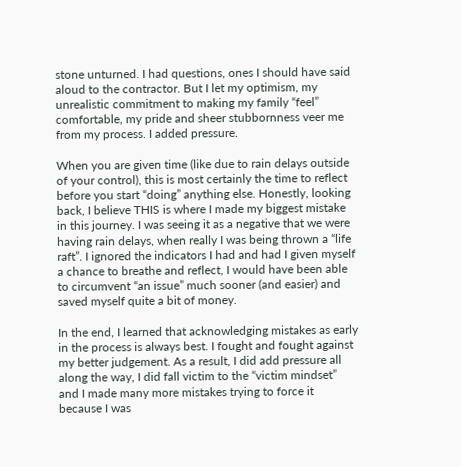stone unturned. I had questions, ones I should have said aloud to the contractor. But I let my optimism, my unrealistic commitment to making my family “feel” comfortable, my pride and sheer stubbornness veer me from my process. I added pressure.

When you are given time (like due to rain delays outside of your control), this is most certainly the time to reflect before you start “doing” anything else. Honestly, looking back, I believe THIS is where I made my biggest mistake in this journey. I was seeing it as a negative that we were having rain delays, when really I was being thrown a “life raft”. I ignored the indicators I had and had I given myself a chance to breathe and reflect, I would have been able to circumvent “an issue” much sooner (and easier) and saved myself quite a bit of money.

In the end, I learned that acknowledging mistakes as early in the process is always best. I fought and fought against my better judgement. As a result, I did add pressure all along the way, I did fall victim to the “victim mindset” and I made many more mistakes trying to force it because I was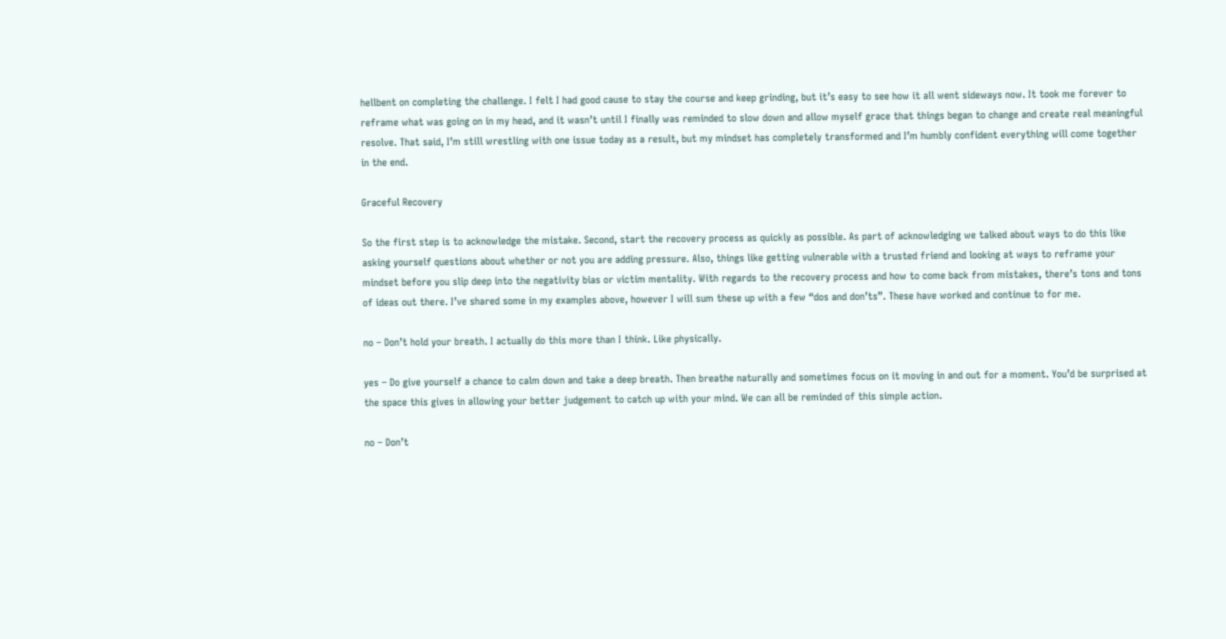hellbent on completing the challenge. I felt I had good cause to stay the course and keep grinding, but it’s easy to see how it all went sideways now. It took me forever to reframe what was going on in my head, and it wasn’t until I finally was reminded to slow down and allow myself grace that things began to change and create real meaningful resolve. That said, I’m still wrestling with one issue today as a result, but my mindset has completely transformed and I’m humbly confident everything will come together in the end.

Graceful Recovery

So the first step is to acknowledge the mistake. Second, start the recovery process as quickly as possible. As part of acknowledging we talked about ways to do this like asking yourself questions about whether or not you are adding pressure. Also, things like getting vulnerable with a trusted friend and looking at ways to reframe your mindset before you slip deep into the negativity bias or victim mentality. With regards to the recovery process and how to come back from mistakes, there’s tons and tons of ideas out there. I’ve shared some in my examples above, however I will sum these up with a few “dos and don’ts”. These have worked and continue to for me.

no – Don’t hold your breath. I actually do this more than I think. Like physically.

yes – Do give yourself a chance to calm down and take a deep breath. Then breathe naturally and sometimes focus on it moving in and out for a moment. You’d be surprised at the space this gives in allowing your better judgement to catch up with your mind. We can all be reminded of this simple action.

no – Don’t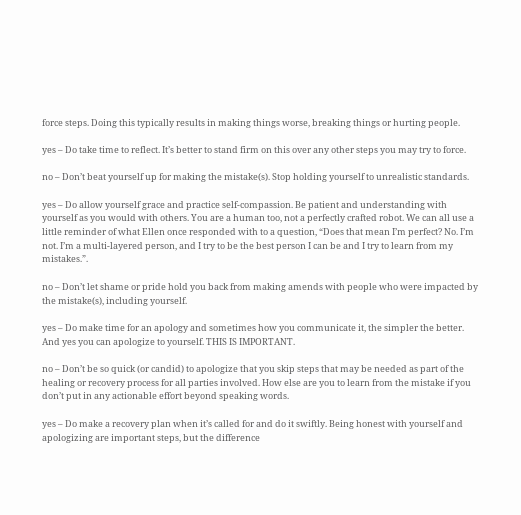force steps. Doing this typically results in making things worse, breaking things or hurting people.

yes – Do take time to reflect. It’s better to stand firm on this over any other steps you may try to force.

no – Don’t beat yourself up for making the mistake(s). Stop holding yourself to unrealistic standards.

yes – Do allow yourself grace and practice self-compassion. Be patient and understanding with yourself as you would with others. You are a human too, not a perfectly crafted robot. We can all use a little reminder of what Ellen once responded with to a question, “Does that mean I’m perfect? No. I’m not. I’m a multi-layered person, and I try to be the best person I can be and I try to learn from my mistakes.”.

no – Don’t let shame or pride hold you back from making amends with people who were impacted by the mistake(s), including yourself.

yes – Do make time for an apology and sometimes how you communicate it, the simpler the better. And yes you can apologize to yourself. THIS IS IMPORTANT.

no – Don’t be so quick (or candid) to apologize that you skip steps that may be needed as part of the healing or recovery process for all parties involved. How else are you to learn from the mistake if you don’t put in any actionable effort beyond speaking words.

yes – Do make a recovery plan when it’s called for and do it swiftly. Being honest with yourself and apologizing are important steps, but the difference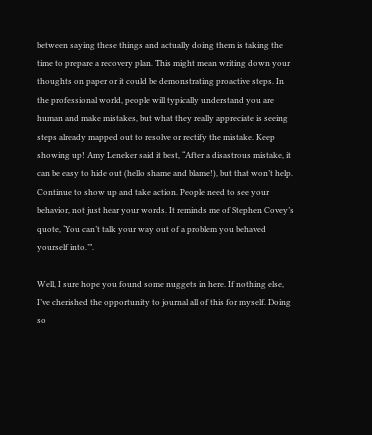between saying these things and actually doing them is taking the time to prepare a recovery plan. This might mean writing down your thoughts on paper or it could be demonstrating proactive steps. In the professional world, people will typically understand you are human and make mistakes, but what they really appreciate is seeing steps already mapped out to resolve or rectify the mistake. Keep showing up! Amy Leneker said it best, “After a disastrous mistake, it can be easy to hide out (hello shame and blame!), but that won’t help. Continue to show up and take action. People need to see your behavior, not just hear your words. It reminds me of Stephen Covey’s quote, ‘You can’t talk your way out of a problem you behaved yourself into.’”.

Well, I sure hope you found some nuggets in here. If nothing else, I’ve cherished the opportunity to journal all of this for myself. Doing so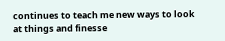continues to teach me new ways to look at things and finesse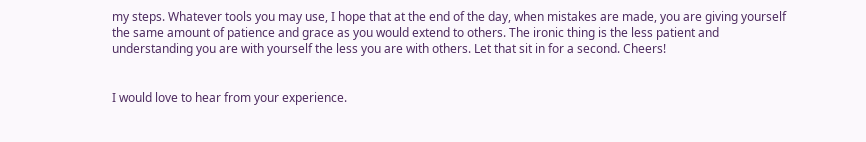my steps. Whatever tools you may use, I hope that at the end of the day, when mistakes are made, you are giving yourself the same amount of patience and grace as you would extend to others. The ironic thing is the less patient and understanding you are with yourself the less you are with others. Let that sit in for a second. Cheers!


I would love to hear from your experience.